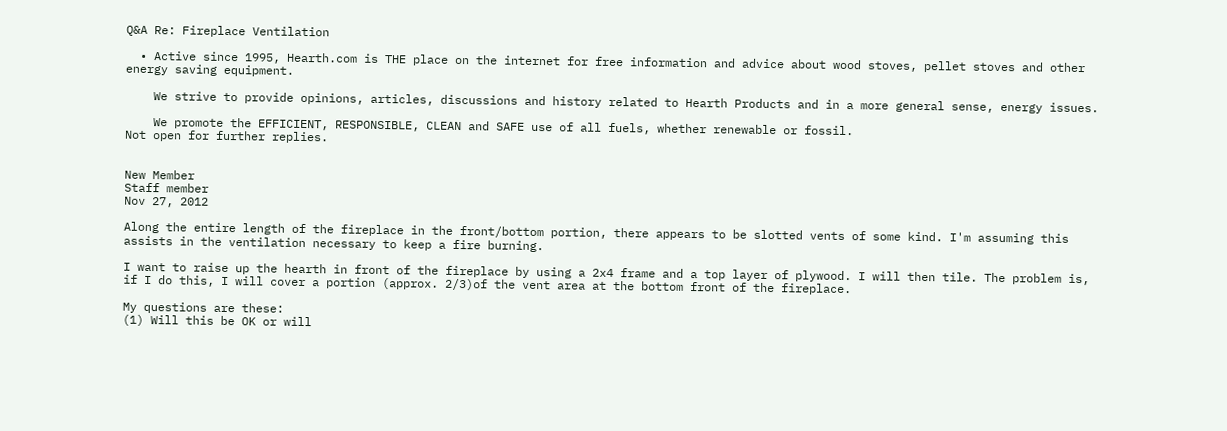Q&A Re: Fireplace Ventilation

  • Active since 1995, Hearth.com is THE place on the internet for free information and advice about wood stoves, pellet stoves and other energy saving equipment.

    We strive to provide opinions, articles, discussions and history related to Hearth Products and in a more general sense, energy issues.

    We promote the EFFICIENT, RESPONSIBLE, CLEAN and SAFE use of all fuels, whether renewable or fossil.
Not open for further replies.


New Member
Staff member
Nov 27, 2012

Along the entire length of the fireplace in the front/bottom portion, there appears to be slotted vents of some kind. I'm assuming this assists in the ventilation necessary to keep a fire burning.

I want to raise up the hearth in front of the fireplace by using a 2x4 frame and a top layer of plywood. I will then tile. The problem is, if I do this, I will cover a portion (approx. 2/3)of the vent area at the bottom front of the fireplace.

My questions are these:
(1) Will this be OK or will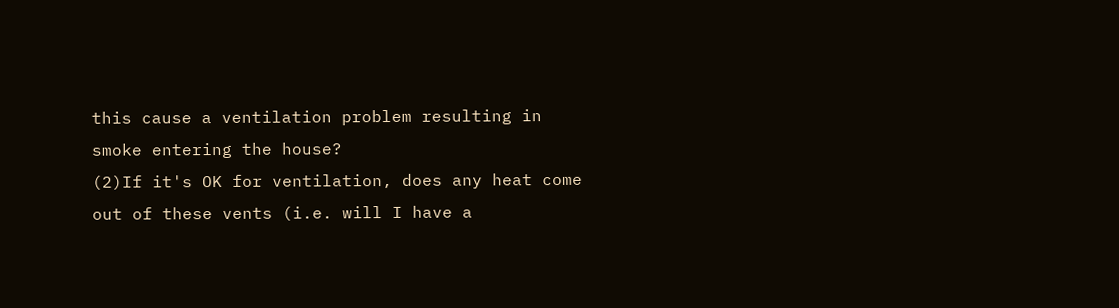this cause a ventilation problem resulting in smoke entering the house?
(2)If it's OK for ventilation, does any heat come out of these vents (i.e. will I have a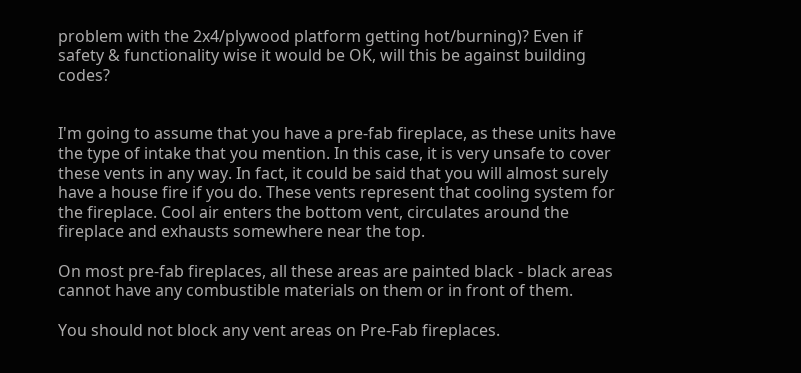problem with the 2x4/plywood platform getting hot/burning)? Even if safety & functionality wise it would be OK, will this be against building codes?


I'm going to assume that you have a pre-fab fireplace, as these units have the type of intake that you mention. In this case, it is very unsafe to cover these vents in any way. In fact, it could be said that you will almost surely have a house fire if you do. These vents represent that cooling system for the fireplace. Cool air enters the bottom vent, circulates around the fireplace and exhausts somewhere near the top.

On most pre-fab fireplaces, all these areas are painted black - black areas cannot have any combustible materials on them or in front of them.

You should not block any vent areas on Pre-Fab fireplaces.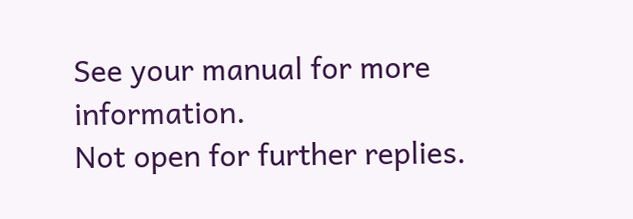See your manual for more information.
Not open for further replies.